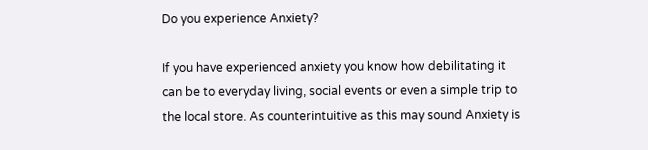Do you experience Anxiety?

If you have experienced anxiety you know how debilitating it can be to everyday living, social events or even a simple trip to the local store. As counterintuitive as this may sound Anxiety is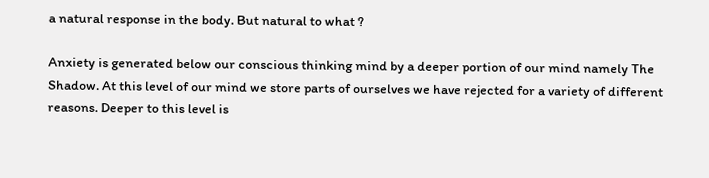a natural response in the body. But natural to what ?

Anxiety is generated below our conscious thinking mind by a deeper portion of our mind namely The Shadow. At this level of our mind we store parts of ourselves we have rejected for a variety of different reasons. Deeper to this level is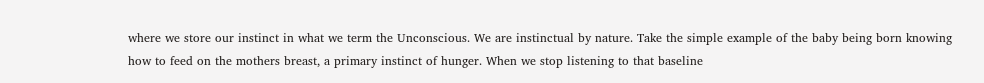where we store our instinct in what we term the Unconscious. We are instinctual by nature. Take the simple example of the baby being born knowing how to feed on the mothers breast, a primary instinct of hunger. When we stop listening to that baseline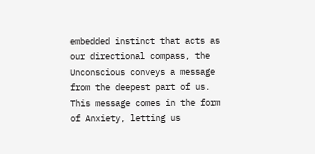embedded instinct that acts as our directional compass, the Unconscious conveys a message from the deepest part of us. This message comes in the form of Anxiety, letting us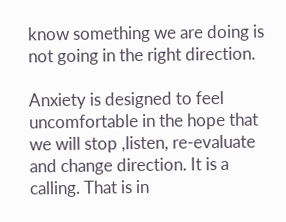know something we are doing is not going in the right direction.

Anxiety is designed to feel uncomfortable in the hope that we will stop ,listen, re-evaluate and change direction. It is a calling. That is in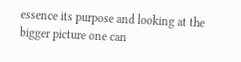essence its purpose and looking at the bigger picture one can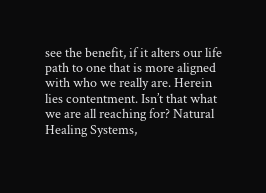see the benefit, if it alters our life path to one that is more aligned with who we really are. Herein lies contentment. Isn’t that what we are all reaching for? Natural Healing Systems,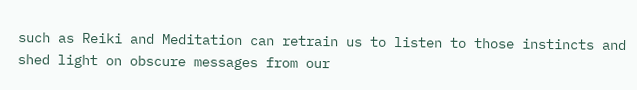such as Reiki and Meditation can retrain us to listen to those instincts and shed light on obscure messages from our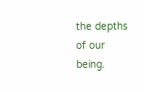the depths of our being.